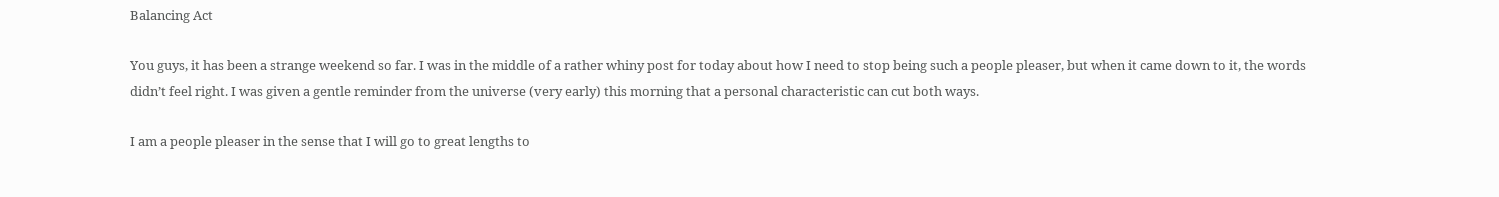Balancing Act

You guys, it has been a strange weekend so far. I was in the middle of a rather whiny post for today about how I need to stop being such a people pleaser, but when it came down to it, the words didn’t feel right. I was given a gentle reminder from the universe (very early) this morning that a personal characteristic can cut both ways.

I am a people pleaser in the sense that I will go to great lengths to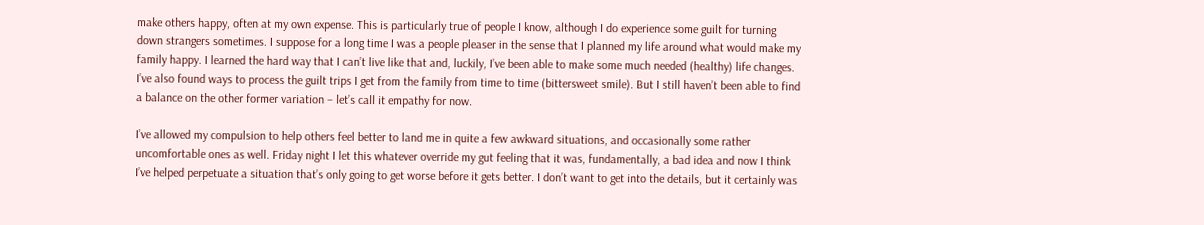make others happy, often at my own expense. This is particularly true of people I know, although I do experience some guilt for turning down strangers sometimes. I suppose for a long time I was a people pleaser in the sense that I planned my life around what would make my family happy. I learned the hard way that I can’t live like that and, luckily, I’ve been able to make some much needed (healthy) life changes. I’ve also found ways to process the guilt trips I get from the family from time to time (bittersweet smile). But I still haven’t been able to find a balance on the other former variation – let’s call it empathy for now.

I’ve allowed my compulsion to help others feel better to land me in quite a few awkward situations, and occasionally some rather uncomfortable ones as well. Friday night I let this whatever override my gut feeling that it was, fundamentally, a bad idea and now I think I’ve helped perpetuate a situation that’s only going to get worse before it gets better. I don’t want to get into the details, but it certainly was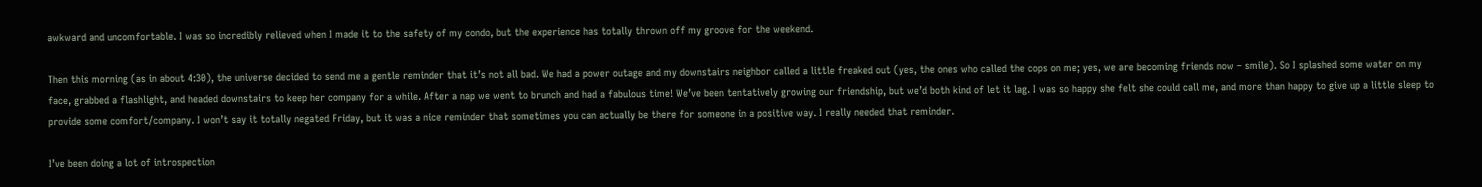awkward and uncomfortable. I was so incredibly relieved when I made it to the safety of my condo, but the experience has totally thrown off my groove for the weekend.

Then this morning (as in about 4:30), the universe decided to send me a gentle reminder that it’s not all bad. We had a power outage and my downstairs neighbor called a little freaked out (yes, the ones who called the cops on me; yes, we are becoming friends now – smile). So I splashed some water on my face, grabbed a flashlight, and headed downstairs to keep her company for a while. After a nap we went to brunch and had a fabulous time! We’ve been tentatively growing our friendship, but we’d both kind of let it lag. I was so happy she felt she could call me, and more than happy to give up a little sleep to provide some comfort/company. I won’t say it totally negated Friday, but it was a nice reminder that sometimes you can actually be there for someone in a positive way. I really needed that reminder.

I’ve been doing a lot of introspection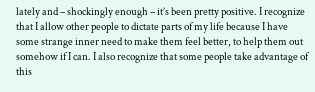lately and – shockingly enough – it’s been pretty positive. I recognize that I allow other people to dictate parts of my life because I have some strange inner need to make them feel better, to help them out somehow if I can. I also recognize that some people take advantage of this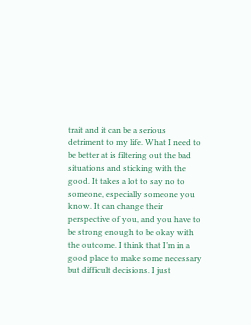trait and it can be a serious detriment to my life. What I need to be better at is filtering out the bad situations and sticking with the good. It takes a lot to say no to someone, especially someone you know. It can change their perspective of you, and you have to be strong enough to be okay with the outcome. I think that I’m in a good place to make some necessary but difficult decisions. I just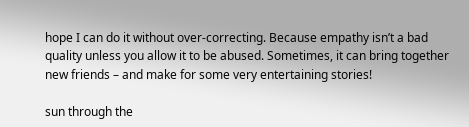hope I can do it without over-correcting. Because empathy isn’t a bad quality unless you allow it to be abused. Sometimes, it can bring together new friends – and make for some very entertaining stories!

sun through the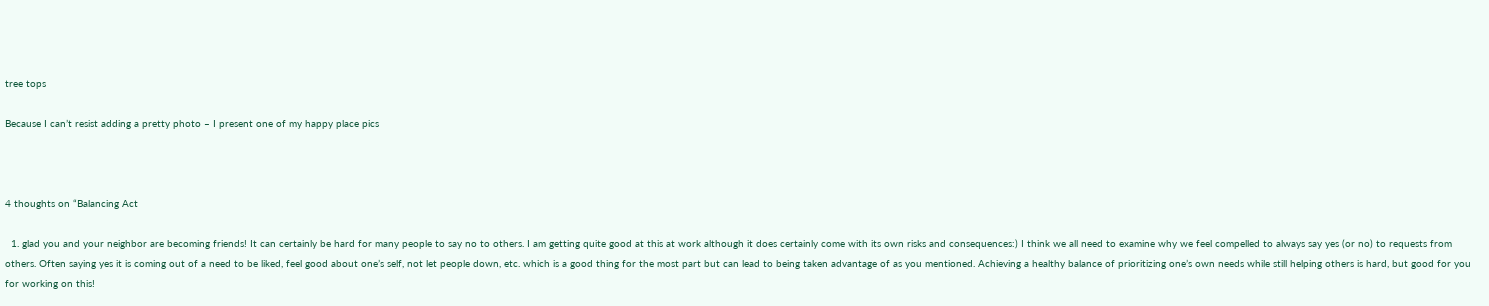tree tops

Because I can’t resist adding a pretty photo – I present one of my happy place pics



4 thoughts on “Balancing Act

  1. glad you and your neighbor are becoming friends! It can certainly be hard for many people to say no to others. I am getting quite good at this at work although it does certainly come with its own risks and consequences:) I think we all need to examine why we feel compelled to always say yes (or no) to requests from others. Often saying yes it is coming out of a need to be liked, feel good about one’s self, not let people down, etc. which is a good thing for the most part but can lead to being taken advantage of as you mentioned. Achieving a healthy balance of prioritizing one’s own needs while still helping others is hard, but good for you for working on this!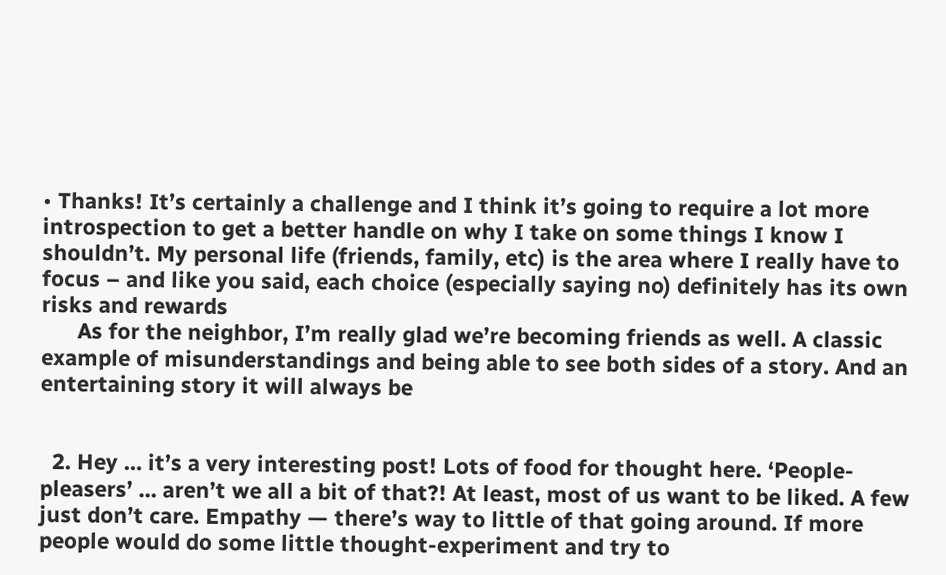• Thanks! It’s certainly a challenge and I think it’s going to require a lot more introspection to get a better handle on why I take on some things I know I shouldn’t. My personal life (friends, family, etc) is the area where I really have to focus – and like you said, each choice (especially saying no) definitely has its own risks and rewards
      As for the neighbor, I’m really glad we’re becoming friends as well. A classic example of misunderstandings and being able to see both sides of a story. And an entertaining story it will always be


  2. Hey … it’s a very interesting post! Lots of food for thought here. ‘People-pleasers’ … aren’t we all a bit of that?! At least, most of us want to be liked. A few just don’t care. Empathy — there’s way to little of that going around. If more people would do some little thought-experiment and try to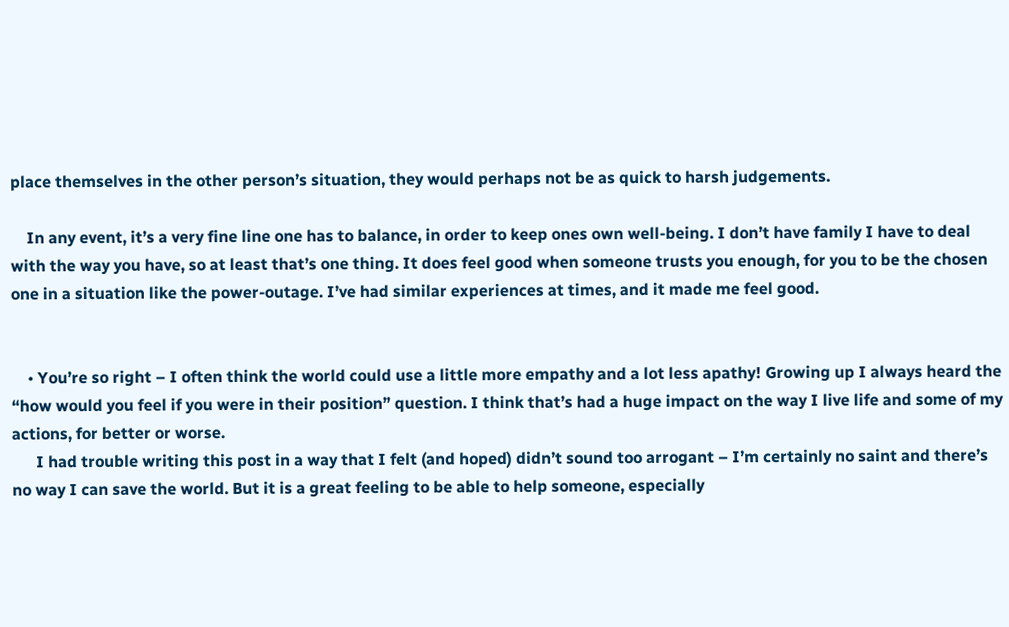place themselves in the other person’s situation, they would perhaps not be as quick to harsh judgements.

    In any event, it’s a very fine line one has to balance, in order to keep ones own well-being. I don’t have family I have to deal with the way you have, so at least that’s one thing. It does feel good when someone trusts you enough, for you to be the chosen one in a situation like the power-outage. I’ve had similar experiences at times, and it made me feel good.


    • You’re so right – I often think the world could use a little more empathy and a lot less apathy! Growing up I always heard the “how would you feel if you were in their position” question. I think that’s had a huge impact on the way I live life and some of my actions, for better or worse.
      I had trouble writing this post in a way that I felt (and hoped) didn’t sound too arrogant – I’m certainly no saint and there’s no way I can save the world. But it is a great feeling to be able to help someone, especially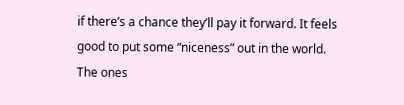if there’s a chance they’ll pay it forward. It feels good to put some “niceness” out in the world. The ones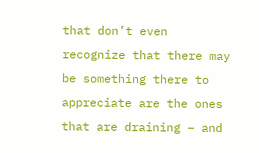that don’t even recognize that there may be something there to appreciate are the ones that are draining – and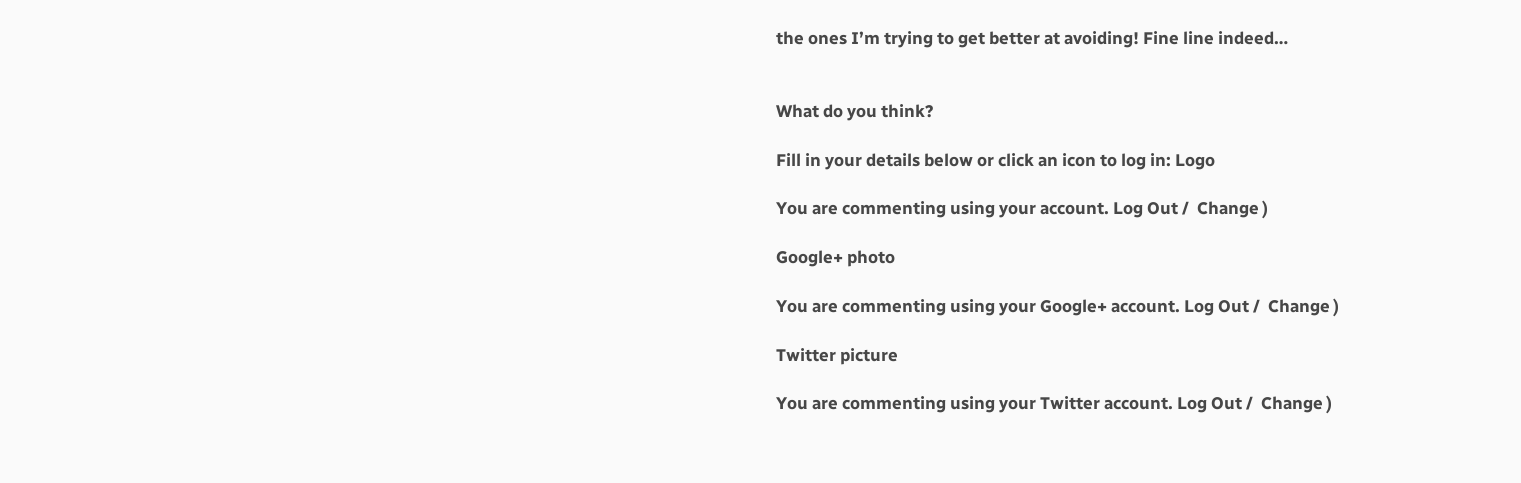the ones I’m trying to get better at avoiding! Fine line indeed…


What do you think?

Fill in your details below or click an icon to log in: Logo

You are commenting using your account. Log Out /  Change )

Google+ photo

You are commenting using your Google+ account. Log Out /  Change )

Twitter picture

You are commenting using your Twitter account. Log Out /  Change )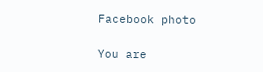Facebook photo

You are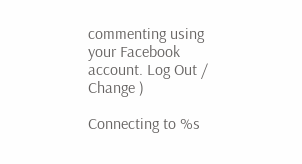commenting using your Facebook account. Log Out /  Change )

Connecting to %s